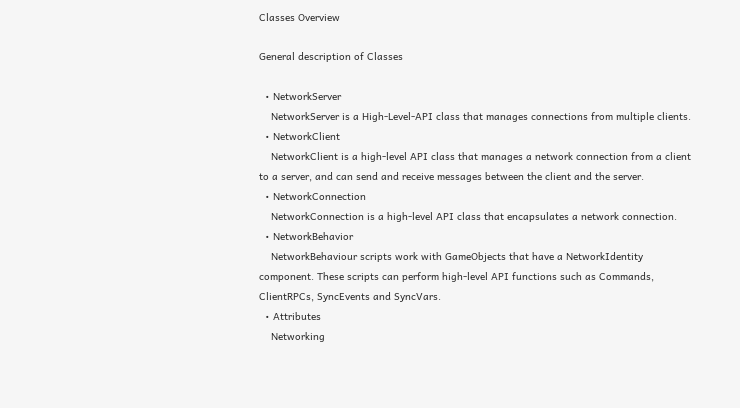Classes Overview

General description of Classes

  • NetworkServer
    NetworkServer is a High-Level-API class that manages connections from multiple clients.
  • NetworkClient
    NetworkClient is a high-level API class that manages a network connection from a client to a server, and can send and receive messages between the client and the server.
  • NetworkConnection
    NetworkConnection is a high-level API class that encapsulates a network connection.
  • NetworkBehavior
    NetworkBehaviour scripts work with GameObjects that have a NetworkIdentity component. These scripts can perform high-level API functions such as Commands, ClientRPCs, SyncEvents and SyncVars.
  • Attributes
    Networking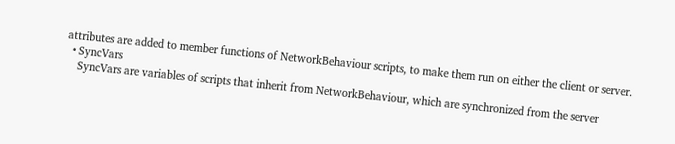attributes are added to member functions of NetworkBehaviour scripts, to make them run on either the client or server.
  • SyncVars
    SyncVars are variables of scripts that inherit from NetworkBehaviour, which are synchronized from the server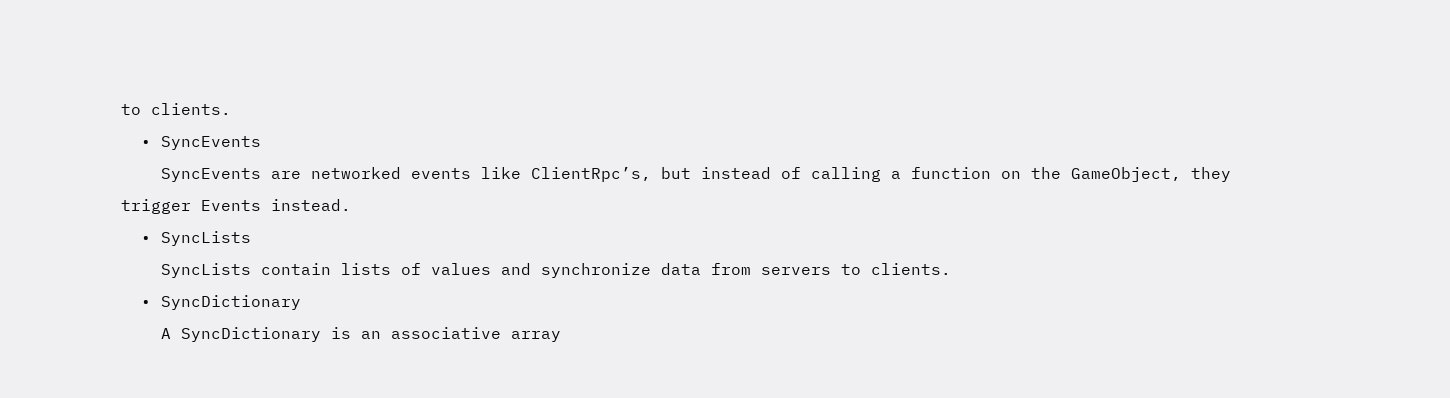to clients.
  • SyncEvents
    SyncEvents are networked events like ClientRpc’s, but instead of calling a function on the GameObject, they trigger Events instead.
  • SyncLists
    SyncLists contain lists of values and synchronize data from servers to clients.
  • SyncDictionary
    A SyncDictionary is an associative array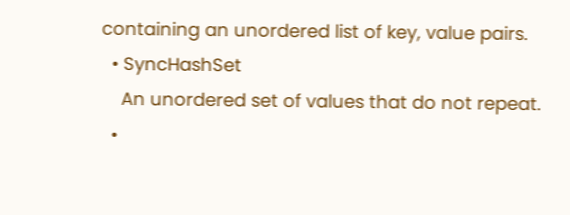containing an unordered list of key, value pairs.
  • SyncHashSet
    An unordered set of values that do not repeat.
  •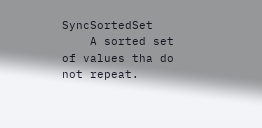SyncSortedSet
    A sorted set of values tha do not repeat.